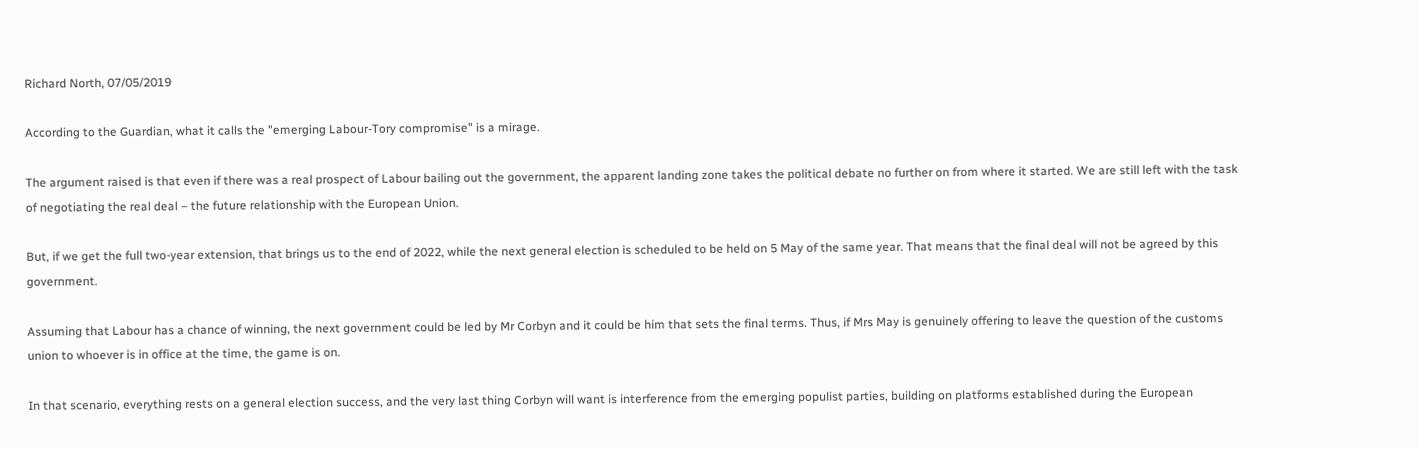Richard North, 07/05/2019

According to the Guardian, what it calls the "emerging Labour-Tory compromise" is a mirage.

The argument raised is that even if there was a real prospect of Labour bailing out the government, the apparent landing zone takes the political debate no further on from where it started. We are still left with the task of negotiating the real deal – the future relationship with the European Union.

But, if we get the full two-year extension, that brings us to the end of 2022, while the next general election is scheduled to be held on 5 May of the same year. That means that the final deal will not be agreed by this government.

Assuming that Labour has a chance of winning, the next government could be led by Mr Corbyn and it could be him that sets the final terms. Thus, if Mrs May is genuinely offering to leave the question of the customs union to whoever is in office at the time, the game is on.

In that scenario, everything rests on a general election success, and the very last thing Corbyn will want is interference from the emerging populist parties, building on platforms established during the European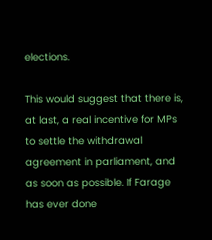elections.

This would suggest that there is, at last, a real incentive for MPs to settle the withdrawal agreement in parliament, and as soon as possible. If Farage has ever done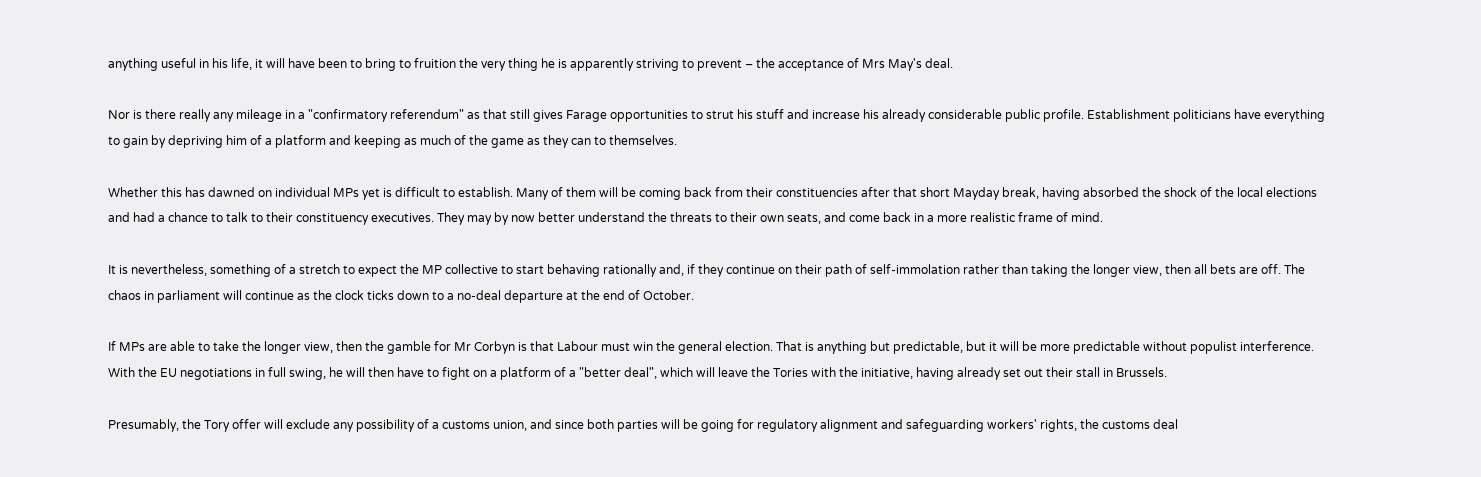anything useful in his life, it will have been to bring to fruition the very thing he is apparently striving to prevent – the acceptance of Mrs May's deal.

Nor is there really any mileage in a "confirmatory referendum" as that still gives Farage opportunities to strut his stuff and increase his already considerable public profile. Establishment politicians have everything to gain by depriving him of a platform and keeping as much of the game as they can to themselves.

Whether this has dawned on individual MPs yet is difficult to establish. Many of them will be coming back from their constituencies after that short Mayday break, having absorbed the shock of the local elections and had a chance to talk to their constituency executives. They may by now better understand the threats to their own seats, and come back in a more realistic frame of mind.

It is nevertheless, something of a stretch to expect the MP collective to start behaving rationally and, if they continue on their path of self-immolation rather than taking the longer view, then all bets are off. The chaos in parliament will continue as the clock ticks down to a no-deal departure at the end of October.

If MPs are able to take the longer view, then the gamble for Mr Corbyn is that Labour must win the general election. That is anything but predictable, but it will be more predictable without populist interference. With the EU negotiations in full swing, he will then have to fight on a platform of a "better deal", which will leave the Tories with the initiative, having already set out their stall in Brussels.

Presumably, the Tory offer will exclude any possibility of a customs union, and since both parties will be going for regulatory alignment and safeguarding workers' rights, the customs deal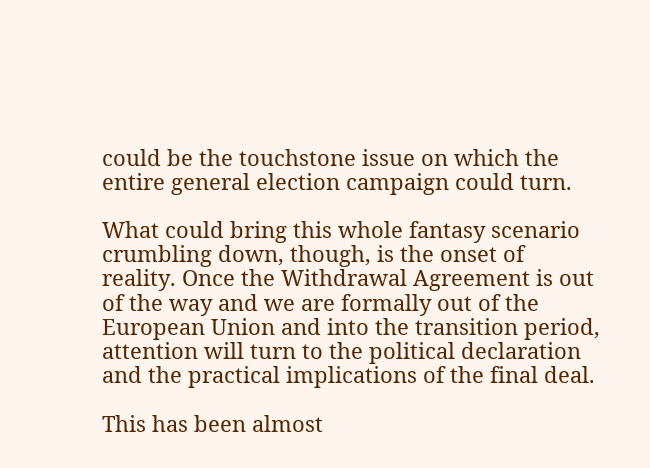could be the touchstone issue on which the entire general election campaign could turn.

What could bring this whole fantasy scenario crumbling down, though, is the onset of reality. Once the Withdrawal Agreement is out of the way and we are formally out of the European Union and into the transition period, attention will turn to the political declaration and the practical implications of the final deal.

This has been almost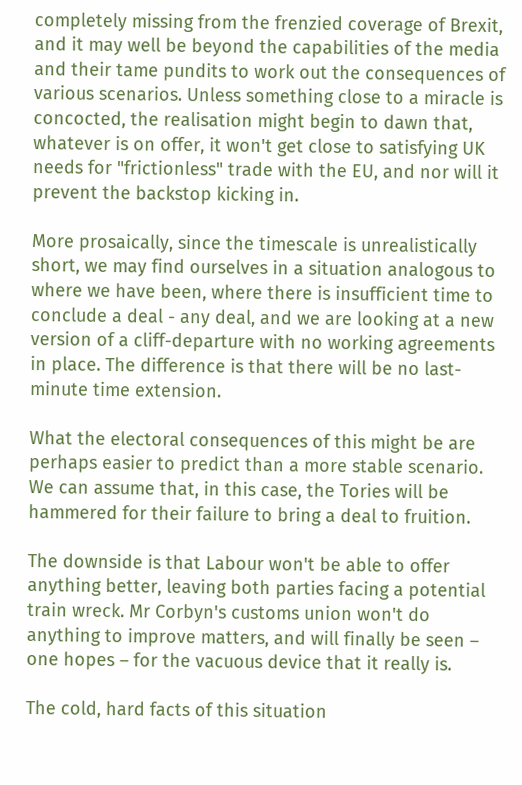completely missing from the frenzied coverage of Brexit, and it may well be beyond the capabilities of the media and their tame pundits to work out the consequences of various scenarios. Unless something close to a miracle is concocted, the realisation might begin to dawn that, whatever is on offer, it won't get close to satisfying UK needs for "frictionless" trade with the EU, and nor will it prevent the backstop kicking in.

More prosaically, since the timescale is unrealistically short, we may find ourselves in a situation analogous to where we have been, where there is insufficient time to conclude a deal - any deal, and we are looking at a new version of a cliff-departure with no working agreements in place. The difference is that there will be no last-minute time extension.

What the electoral consequences of this might be are perhaps easier to predict than a more stable scenario. We can assume that, in this case, the Tories will be hammered for their failure to bring a deal to fruition.

The downside is that Labour won't be able to offer anything better, leaving both parties facing a potential train wreck. Mr Corbyn's customs union won't do anything to improve matters, and will finally be seen – one hopes – for the vacuous device that it really is.

The cold, hard facts of this situation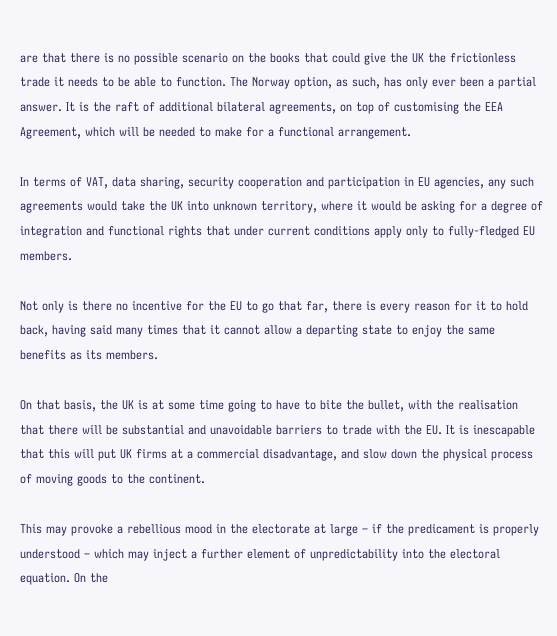are that there is no possible scenario on the books that could give the UK the frictionless trade it needs to be able to function. The Norway option, as such, has only ever been a partial answer. It is the raft of additional bilateral agreements, on top of customising the EEA Agreement, which will be needed to make for a functional arrangement.

In terms of VAT, data sharing, security cooperation and participation in EU agencies, any such agreements would take the UK into unknown territory, where it would be asking for a degree of integration and functional rights that under current conditions apply only to fully-fledged EU members.

Not only is there no incentive for the EU to go that far, there is every reason for it to hold back, having said many times that it cannot allow a departing state to enjoy the same benefits as its members.

On that basis, the UK is at some time going to have to bite the bullet, with the realisation that there will be substantial and unavoidable barriers to trade with the EU. It is inescapable that this will put UK firms at a commercial disadvantage, and slow down the physical process of moving goods to the continent.

This may provoke a rebellious mood in the electorate at large – if the predicament is properly understood – which may inject a further element of unpredictability into the electoral equation. On the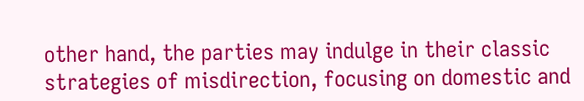other hand, the parties may indulge in their classic strategies of misdirection, focusing on domestic and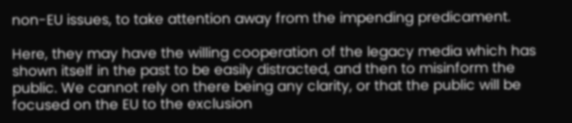non-EU issues, to take attention away from the impending predicament.

Here, they may have the willing cooperation of the legacy media which has shown itself in the past to be easily distracted, and then to misinform the public. We cannot rely on there being any clarity, or that the public will be focused on the EU to the exclusion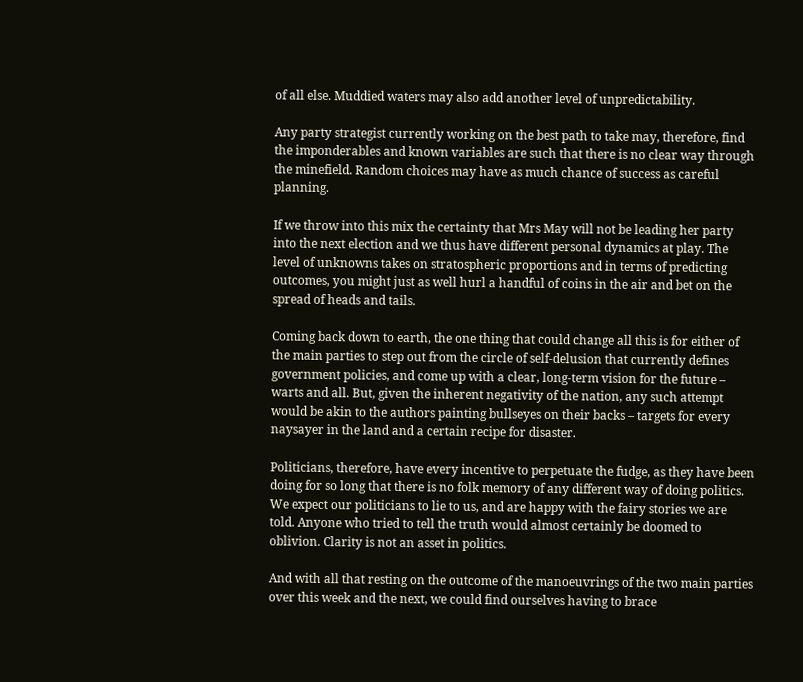of all else. Muddied waters may also add another level of unpredictability.

Any party strategist currently working on the best path to take may, therefore, find the imponderables and known variables are such that there is no clear way through the minefield. Random choices may have as much chance of success as careful planning.

If we throw into this mix the certainty that Mrs May will not be leading her party into the next election and we thus have different personal dynamics at play. The level of unknowns takes on stratospheric proportions and in terms of predicting outcomes, you might just as well hurl a handful of coins in the air and bet on the spread of heads and tails.

Coming back down to earth, the one thing that could change all this is for either of the main parties to step out from the circle of self-delusion that currently defines government policies, and come up with a clear, long-term vision for the future – warts and all. But, given the inherent negativity of the nation, any such attempt would be akin to the authors painting bullseyes on their backs – targets for every naysayer in the land and a certain recipe for disaster.

Politicians, therefore, have every incentive to perpetuate the fudge, as they have been doing for so long that there is no folk memory of any different way of doing politics. We expect our politicians to lie to us, and are happy with the fairy stories we are told. Anyone who tried to tell the truth would almost certainly be doomed to oblivion. Clarity is not an asset in politics.

And with all that resting on the outcome of the manoeuvrings of the two main parties over this week and the next, we could find ourselves having to brace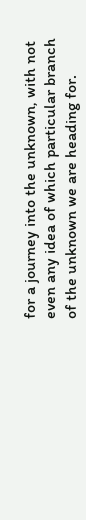for a journey into the unknown, with not even any idea of which particular branch of the unknown we are heading for.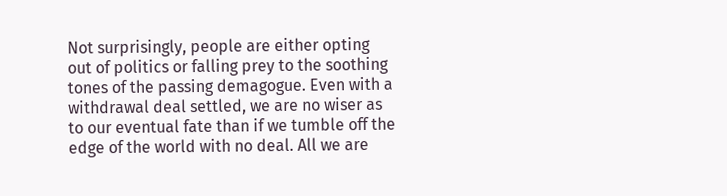Not surprisingly, people are either opting out of politics or falling prey to the soothing tones of the passing demagogue. Even with a withdrawal deal settled, we are no wiser as to our eventual fate than if we tumble off the edge of the world with no deal. All we are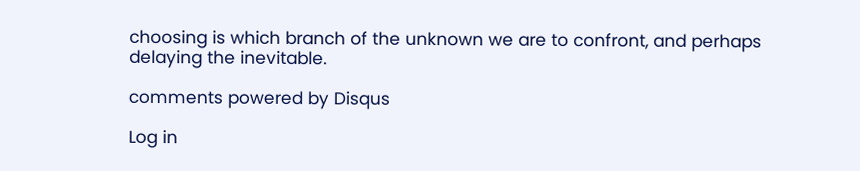choosing is which branch of the unknown we are to confront, and perhaps delaying the inevitable.

comments powered by Disqus

Log in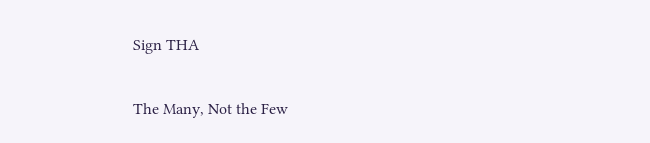Sign THA

The Many, Not the Few